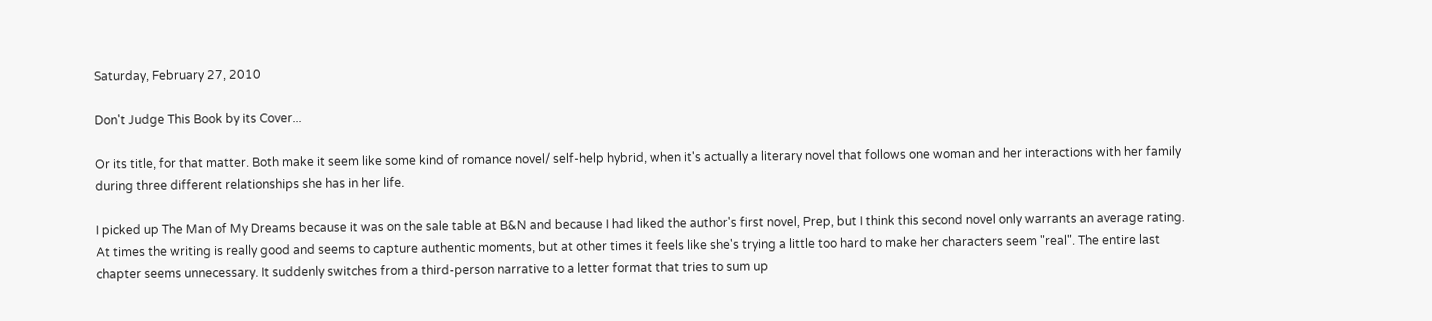Saturday, February 27, 2010

Don't Judge This Book by its Cover...

Or its title, for that matter. Both make it seem like some kind of romance novel/ self-help hybrid, when it's actually a literary novel that follows one woman and her interactions with her family during three different relationships she has in her life.

I picked up The Man of My Dreams because it was on the sale table at B&N and because I had liked the author's first novel, Prep, but I think this second novel only warrants an average rating. At times the writing is really good and seems to capture authentic moments, but at other times it feels like she's trying a little too hard to make her characters seem "real". The entire last chapter seems unnecessary. It suddenly switches from a third-person narrative to a letter format that tries to sum up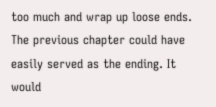too much and wrap up loose ends. The previous chapter could have easily served as the ending. It would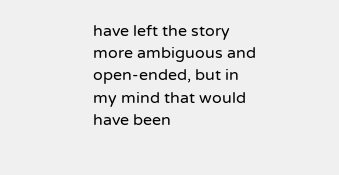have left the story more ambiguous and open-ended, but in my mind that would have been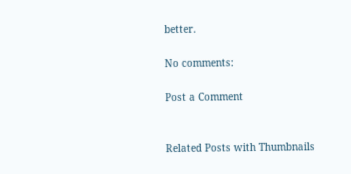better.

No comments:

Post a Comment


Related Posts with Thumbnails